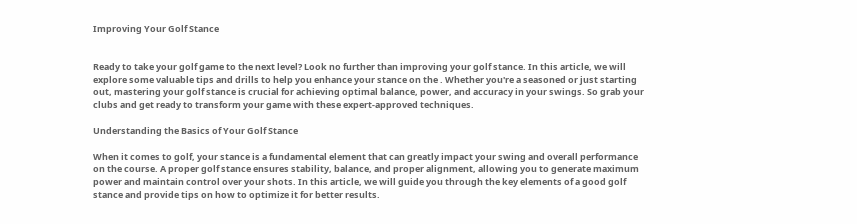Improving Your Golf Stance


Ready to take your golf game to the next level? Look no further than improving your golf stance. In this article, we will explore some valuable tips and drills to help you enhance your stance on the . Whether you're a seasoned or just starting out, mastering your golf stance is crucial for achieving optimal balance, power, and accuracy in your swings. So grab your clubs and get ready to transform your game with these expert-approved techniques.

Understanding the Basics of Your Golf Stance

When it comes to golf, your stance is a fundamental element that can greatly impact your swing and overall performance on the course. A proper golf stance ensures stability, balance, and proper alignment, allowing you to generate maximum power and maintain control over your shots. In this article, we will guide you through the key elements of a good golf stance and provide tips on how to optimize it for better results.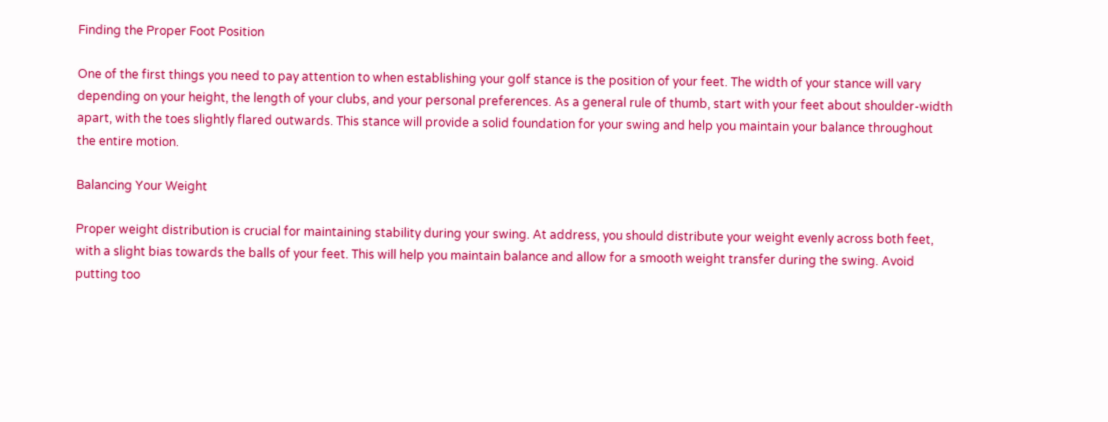Finding the Proper Foot Position

One of the first things you need to pay attention to when establishing your golf stance is the position of your feet. The width of your stance will vary depending on your height, the length of your clubs, and your personal preferences. As a general rule of thumb, start with your feet about shoulder-width apart, with the toes slightly flared outwards. This stance will provide a solid foundation for your swing and help you maintain your balance throughout the entire motion.

Balancing Your Weight

Proper weight distribution is crucial for maintaining stability during your swing. At address, you should distribute your weight evenly across both feet, with a slight bias towards the balls of your feet. This will help you maintain balance and allow for a smooth weight transfer during the swing. Avoid putting too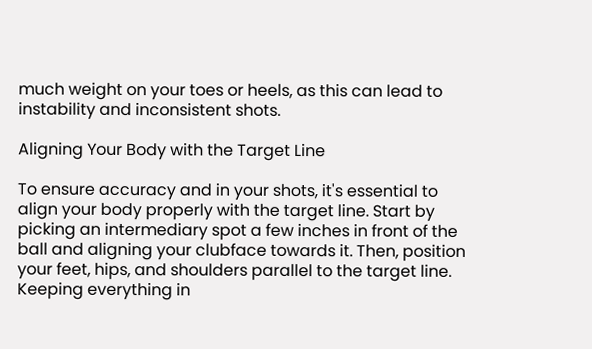much weight on your toes or heels, as this can lead to instability and inconsistent shots.

Aligning Your Body with the Target Line

To ensure accuracy and in your shots, it's essential to align your body properly with the target line. Start by picking an intermediary spot a few inches in front of the ball and aligning your clubface towards it. Then, position your feet, hips, and shoulders parallel to the target line. Keeping everything in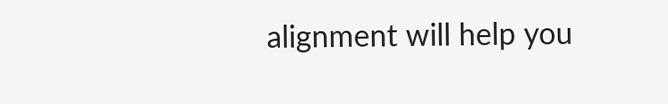alignment will help you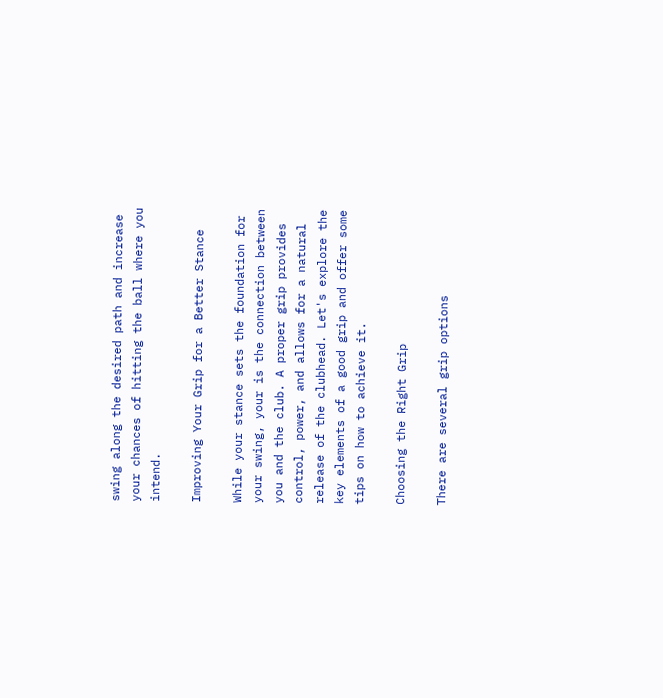swing along the desired path and increase your chances of hitting the ball where you intend.

Improving Your Grip for a Better Stance

While your stance sets the foundation for your swing, your is the connection between you and the club. A proper grip provides control, power, and allows for a natural release of the clubhead. Let's explore the key elements of a good grip and offer some tips on how to achieve it.

Choosing the Right Grip

There are several grip options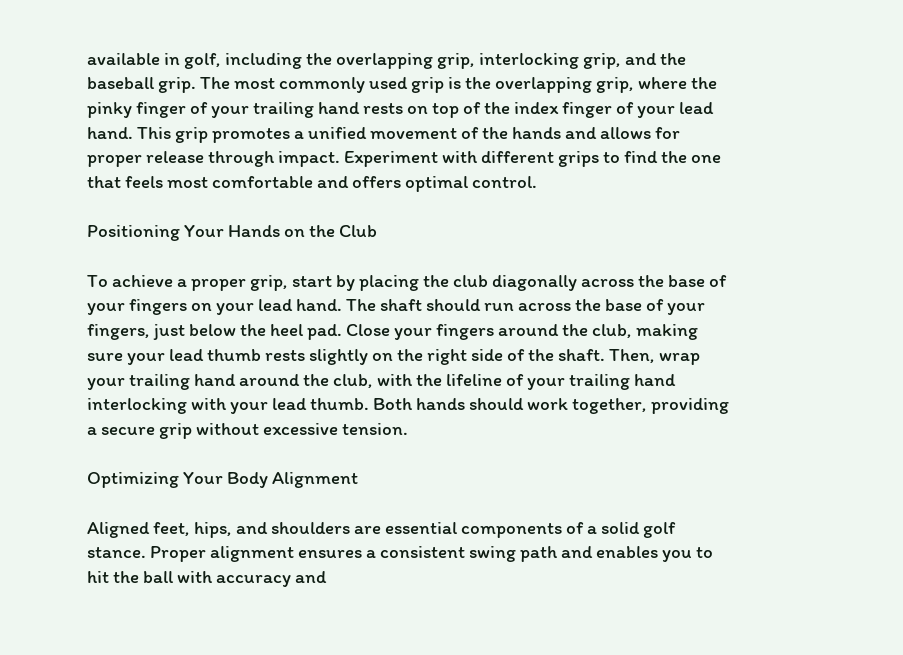available in golf, including the overlapping grip, interlocking grip, and the baseball grip. The most commonly used grip is the overlapping grip, where the pinky finger of your trailing hand rests on top of the index finger of your lead hand. This grip promotes a unified movement of the hands and allows for proper release through impact. Experiment with different grips to find the one that feels most comfortable and offers optimal control.

Positioning Your Hands on the Club

To achieve a proper grip, start by placing the club diagonally across the base of your fingers on your lead hand. The shaft should run across the base of your fingers, just below the heel pad. Close your fingers around the club, making sure your lead thumb rests slightly on the right side of the shaft. Then, wrap your trailing hand around the club, with the lifeline of your trailing hand interlocking with your lead thumb. Both hands should work together, providing a secure grip without excessive tension.

Optimizing Your Body Alignment

Aligned feet, hips, and shoulders are essential components of a solid golf stance. Proper alignment ensures a consistent swing path and enables you to hit the ball with accuracy and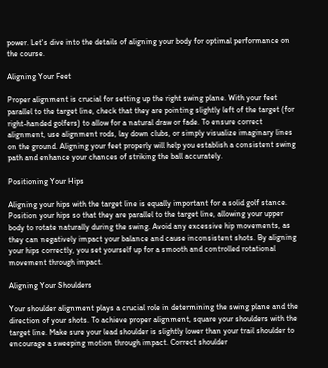power. Let's dive into the details of aligning your body for optimal performance on the course.

Aligning Your Feet

Proper alignment is crucial for setting up the right swing plane. With your feet parallel to the target line, check that they are pointing slightly left of the target (for right-handed golfers) to allow for a natural draw or fade. To ensure correct alignment, use alignment rods, lay down clubs, or simply visualize imaginary lines on the ground. Aligning your feet properly will help you establish a consistent swing path and enhance your chances of striking the ball accurately.

Positioning Your Hips

Aligning your hips with the target line is equally important for a solid golf stance. Position your hips so that they are parallel to the target line, allowing your upper body to rotate naturally during the swing. Avoid any excessive hip movements, as they can negatively impact your balance and cause inconsistent shots. By aligning your hips correctly, you set yourself up for a smooth and controlled rotational movement through impact.

Aligning Your Shoulders

Your shoulder alignment plays a crucial role in determining the swing plane and the direction of your shots. To achieve proper alignment, square your shoulders with the target line. Make sure your lead shoulder is slightly lower than your trail shoulder to encourage a sweeping motion through impact. Correct shoulder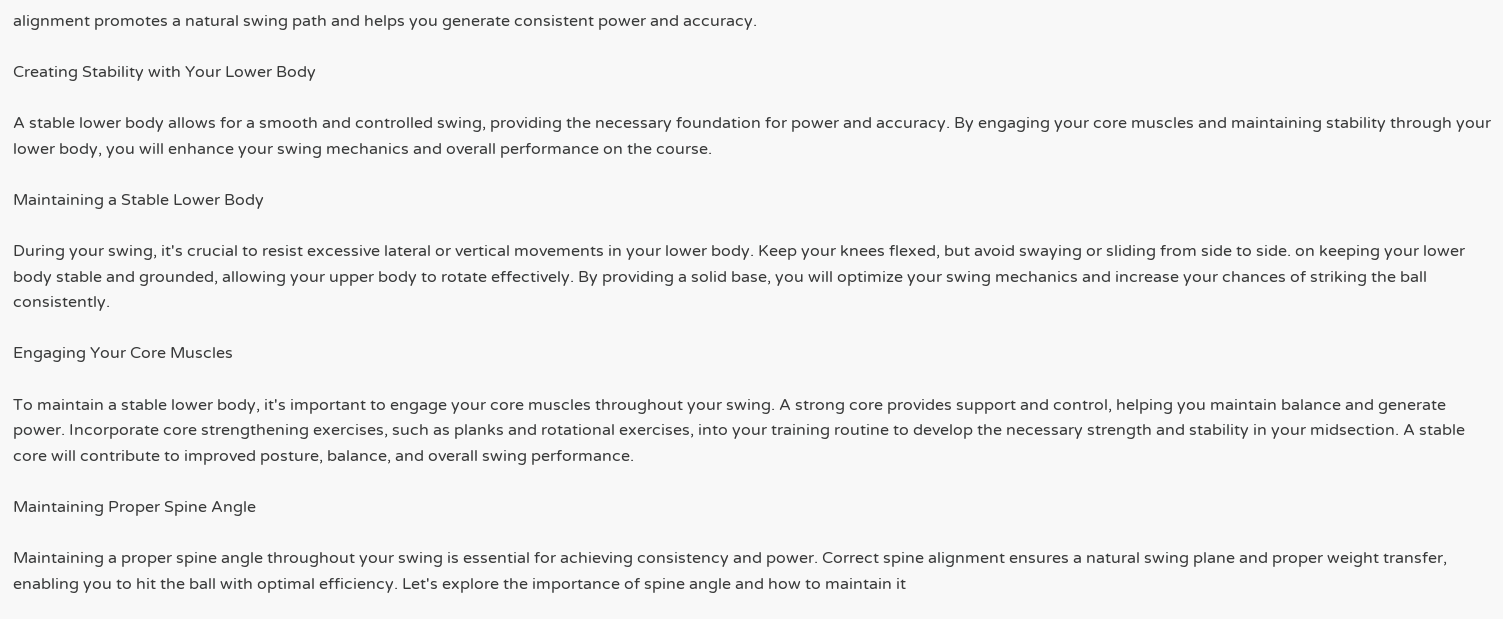alignment promotes a natural swing path and helps you generate consistent power and accuracy.

Creating Stability with Your Lower Body

A stable lower body allows for a smooth and controlled swing, providing the necessary foundation for power and accuracy. By engaging your core muscles and maintaining stability through your lower body, you will enhance your swing mechanics and overall performance on the course.

Maintaining a Stable Lower Body

During your swing, it's crucial to resist excessive lateral or vertical movements in your lower body. Keep your knees flexed, but avoid swaying or sliding from side to side. on keeping your lower body stable and grounded, allowing your upper body to rotate effectively. By providing a solid base, you will optimize your swing mechanics and increase your chances of striking the ball consistently.

Engaging Your Core Muscles

To maintain a stable lower body, it's important to engage your core muscles throughout your swing. A strong core provides support and control, helping you maintain balance and generate power. Incorporate core strengthening exercises, such as planks and rotational exercises, into your training routine to develop the necessary strength and stability in your midsection. A stable core will contribute to improved posture, balance, and overall swing performance.

Maintaining Proper Spine Angle

Maintaining a proper spine angle throughout your swing is essential for achieving consistency and power. Correct spine alignment ensures a natural swing plane and proper weight transfer, enabling you to hit the ball with optimal efficiency. Let's explore the importance of spine angle and how to maintain it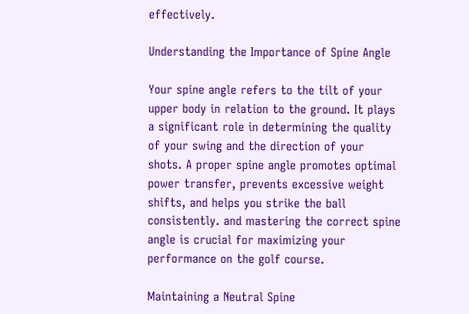effectively.

Understanding the Importance of Spine Angle

Your spine angle refers to the tilt of your upper body in relation to the ground. It plays a significant role in determining the quality of your swing and the direction of your shots. A proper spine angle promotes optimal power transfer, prevents excessive weight shifts, and helps you strike the ball consistently. and mastering the correct spine angle is crucial for maximizing your performance on the golf course.

Maintaining a Neutral Spine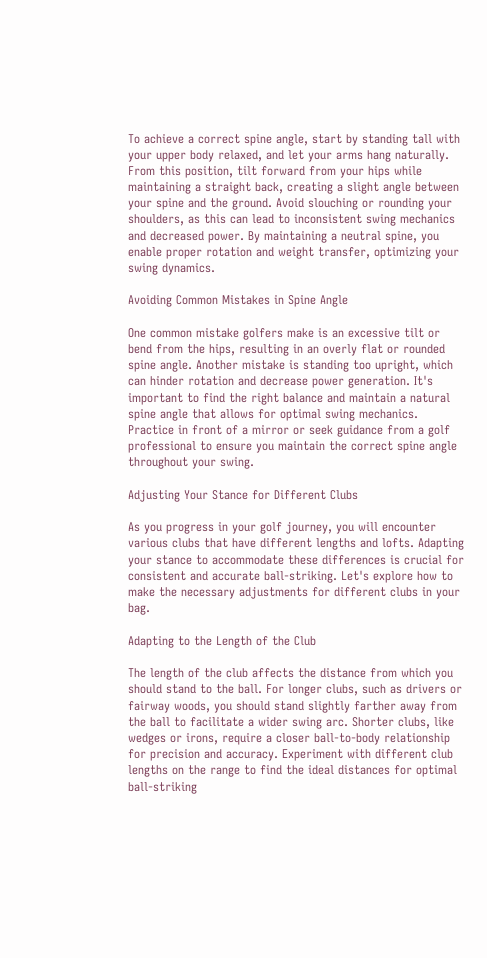To achieve a correct spine angle, start by standing tall with your upper body relaxed, and let your arms hang naturally. From this position, tilt forward from your hips while maintaining a straight back, creating a slight angle between your spine and the ground. Avoid slouching or rounding your shoulders, as this can lead to inconsistent swing mechanics and decreased power. By maintaining a neutral spine, you enable proper rotation and weight transfer, optimizing your swing dynamics.

Avoiding Common Mistakes in Spine Angle

One common mistake golfers make is an excessive tilt or bend from the hips, resulting in an overly flat or rounded spine angle. Another mistake is standing too upright, which can hinder rotation and decrease power generation. It's important to find the right balance and maintain a natural spine angle that allows for optimal swing mechanics. Practice in front of a mirror or seek guidance from a golf professional to ensure you maintain the correct spine angle throughout your swing.

Adjusting Your Stance for Different Clubs

As you progress in your golf journey, you will encounter various clubs that have different lengths and lofts. Adapting your stance to accommodate these differences is crucial for consistent and accurate ball-striking. Let's explore how to make the necessary adjustments for different clubs in your bag.

Adapting to the Length of the Club

The length of the club affects the distance from which you should stand to the ball. For longer clubs, such as drivers or fairway woods, you should stand slightly farther away from the ball to facilitate a wider swing arc. Shorter clubs, like wedges or irons, require a closer ball-to-body relationship for precision and accuracy. Experiment with different club lengths on the range to find the ideal distances for optimal ball-striking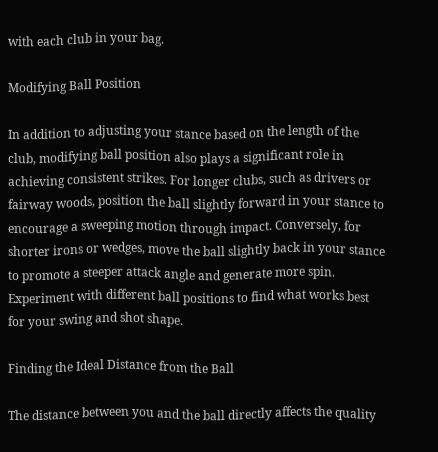with each club in your bag.

Modifying Ball Position

In addition to adjusting your stance based on the length of the club, modifying ball position also plays a significant role in achieving consistent strikes. For longer clubs, such as drivers or fairway woods, position the ball slightly forward in your stance to encourage a sweeping motion through impact. Conversely, for shorter irons or wedges, move the ball slightly back in your stance to promote a steeper attack angle and generate more spin. Experiment with different ball positions to find what works best for your swing and shot shape.

Finding the Ideal Distance from the Ball

The distance between you and the ball directly affects the quality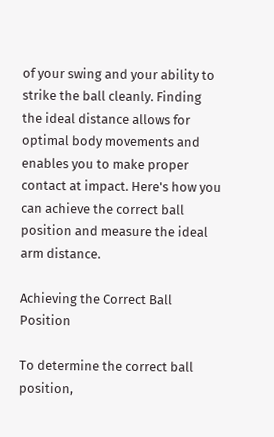of your swing and your ability to strike the ball cleanly. Finding the ideal distance allows for optimal body movements and enables you to make proper contact at impact. Here's how you can achieve the correct ball position and measure the ideal arm distance.

Achieving the Correct Ball Position

To determine the correct ball position,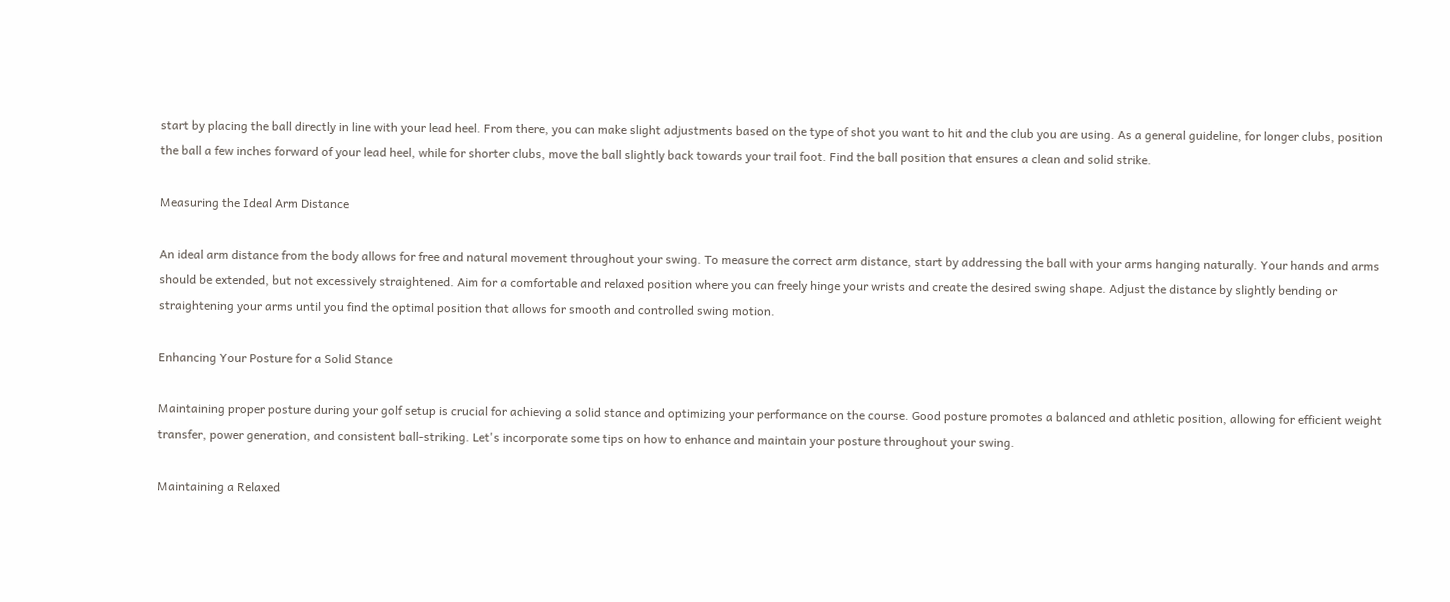start by placing the ball directly in line with your lead heel. From there, you can make slight adjustments based on the type of shot you want to hit and the club you are using. As a general guideline, for longer clubs, position the ball a few inches forward of your lead heel, while for shorter clubs, move the ball slightly back towards your trail foot. Find the ball position that ensures a clean and solid strike.

Measuring the Ideal Arm Distance

An ideal arm distance from the body allows for free and natural movement throughout your swing. To measure the correct arm distance, start by addressing the ball with your arms hanging naturally. Your hands and arms should be extended, but not excessively straightened. Aim for a comfortable and relaxed position where you can freely hinge your wrists and create the desired swing shape. Adjust the distance by slightly bending or straightening your arms until you find the optimal position that allows for smooth and controlled swing motion.

Enhancing Your Posture for a Solid Stance

Maintaining proper posture during your golf setup is crucial for achieving a solid stance and optimizing your performance on the course. Good posture promotes a balanced and athletic position, allowing for efficient weight transfer, power generation, and consistent ball-striking. Let's incorporate some tips on how to enhance and maintain your posture throughout your swing.

Maintaining a Relaxed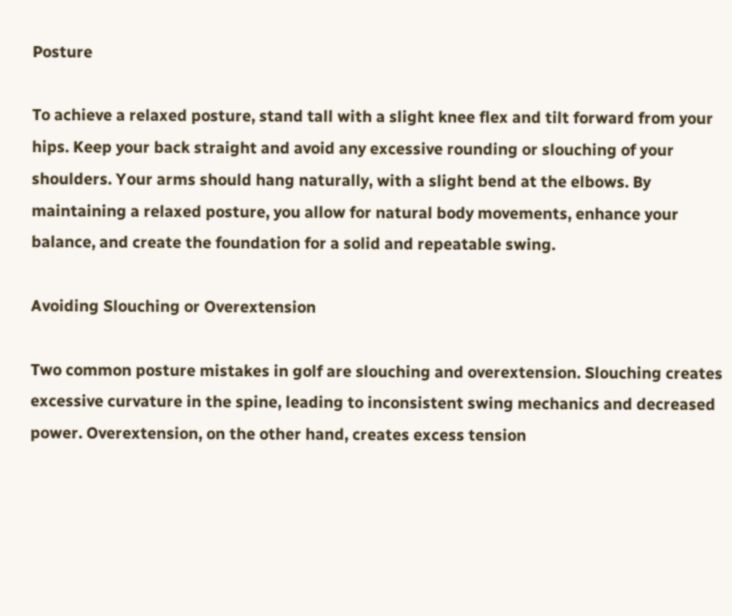Posture

To achieve a relaxed posture, stand tall with a slight knee flex and tilt forward from your hips. Keep your back straight and avoid any excessive rounding or slouching of your shoulders. Your arms should hang naturally, with a slight bend at the elbows. By maintaining a relaxed posture, you allow for natural body movements, enhance your balance, and create the foundation for a solid and repeatable swing.

Avoiding Slouching or Overextension

Two common posture mistakes in golf are slouching and overextension. Slouching creates excessive curvature in the spine, leading to inconsistent swing mechanics and decreased power. Overextension, on the other hand, creates excess tension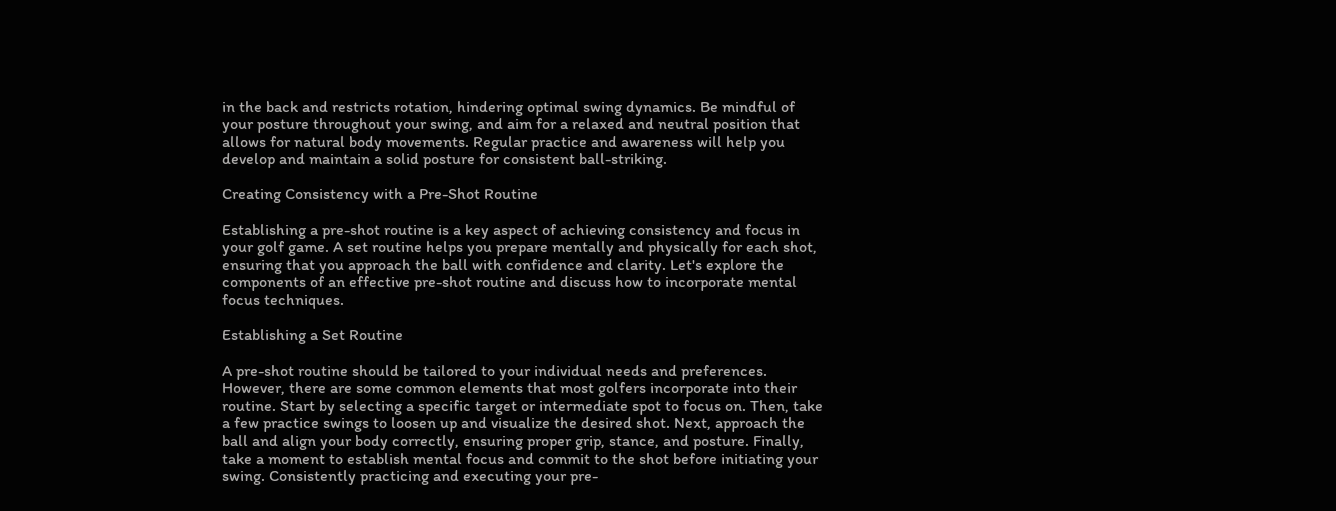in the back and restricts rotation, hindering optimal swing dynamics. Be mindful of your posture throughout your swing, and aim for a relaxed and neutral position that allows for natural body movements. Regular practice and awareness will help you develop and maintain a solid posture for consistent ball-striking.

Creating Consistency with a Pre-Shot Routine

Establishing a pre-shot routine is a key aspect of achieving consistency and focus in your golf game. A set routine helps you prepare mentally and physically for each shot, ensuring that you approach the ball with confidence and clarity. Let's explore the components of an effective pre-shot routine and discuss how to incorporate mental focus techniques.

Establishing a Set Routine

A pre-shot routine should be tailored to your individual needs and preferences. However, there are some common elements that most golfers incorporate into their routine. Start by selecting a specific target or intermediate spot to focus on. Then, take a few practice swings to loosen up and visualize the desired shot. Next, approach the ball and align your body correctly, ensuring proper grip, stance, and posture. Finally, take a moment to establish mental focus and commit to the shot before initiating your swing. Consistently practicing and executing your pre-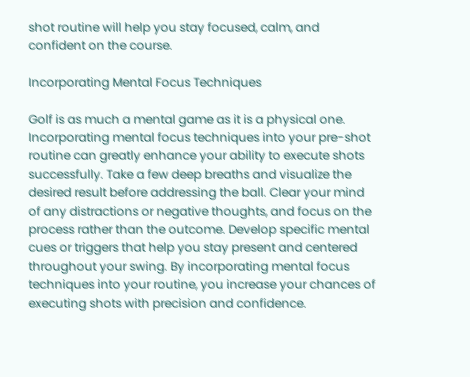shot routine will help you stay focused, calm, and confident on the course.

Incorporating Mental Focus Techniques

Golf is as much a mental game as it is a physical one. Incorporating mental focus techniques into your pre-shot routine can greatly enhance your ability to execute shots successfully. Take a few deep breaths and visualize the desired result before addressing the ball. Clear your mind of any distractions or negative thoughts, and focus on the process rather than the outcome. Develop specific mental cues or triggers that help you stay present and centered throughout your swing. By incorporating mental focus techniques into your routine, you increase your chances of executing shots with precision and confidence.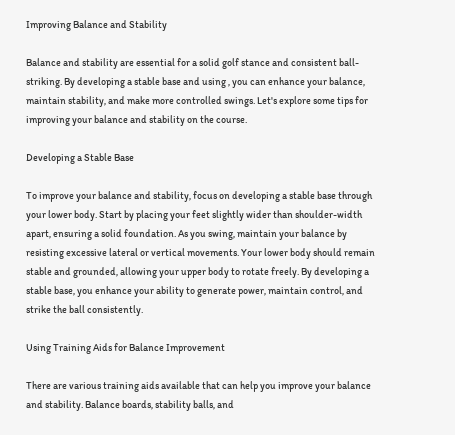Improving Balance and Stability

Balance and stability are essential for a solid golf stance and consistent ball-striking. By developing a stable base and using , you can enhance your balance, maintain stability, and make more controlled swings. Let's explore some tips for improving your balance and stability on the course.

Developing a Stable Base

To improve your balance and stability, focus on developing a stable base through your lower body. Start by placing your feet slightly wider than shoulder-width apart, ensuring a solid foundation. As you swing, maintain your balance by resisting excessive lateral or vertical movements. Your lower body should remain stable and grounded, allowing your upper body to rotate freely. By developing a stable base, you enhance your ability to generate power, maintain control, and strike the ball consistently.

Using Training Aids for Balance Improvement

There are various training aids available that can help you improve your balance and stability. Balance boards, stability balls, and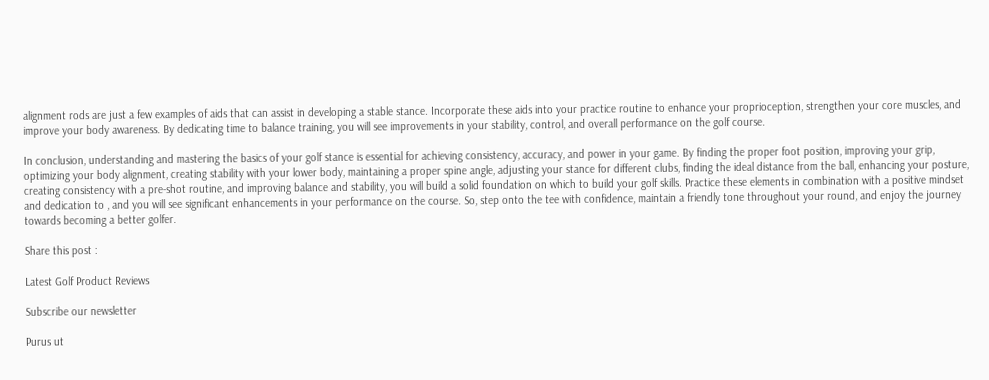alignment rods are just a few examples of aids that can assist in developing a stable stance. Incorporate these aids into your practice routine to enhance your proprioception, strengthen your core muscles, and improve your body awareness. By dedicating time to balance training, you will see improvements in your stability, control, and overall performance on the golf course.

In conclusion, understanding and mastering the basics of your golf stance is essential for achieving consistency, accuracy, and power in your game. By finding the proper foot position, improving your grip, optimizing your body alignment, creating stability with your lower body, maintaining a proper spine angle, adjusting your stance for different clubs, finding the ideal distance from the ball, enhancing your posture, creating consistency with a pre-shot routine, and improving balance and stability, you will build a solid foundation on which to build your golf skills. Practice these elements in combination with a positive mindset and dedication to , and you will see significant enhancements in your performance on the course. So, step onto the tee with confidence, maintain a friendly tone throughout your round, and enjoy the journey towards becoming a better golfer.

Share this post :

Latest Golf Product Reviews

Subscribe our newsletter

Purus ut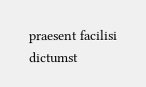praesent facilisi dictumst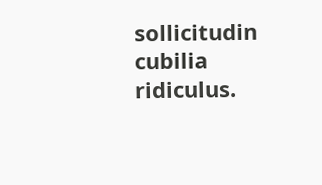sollicitudin cubilia ridiculus.